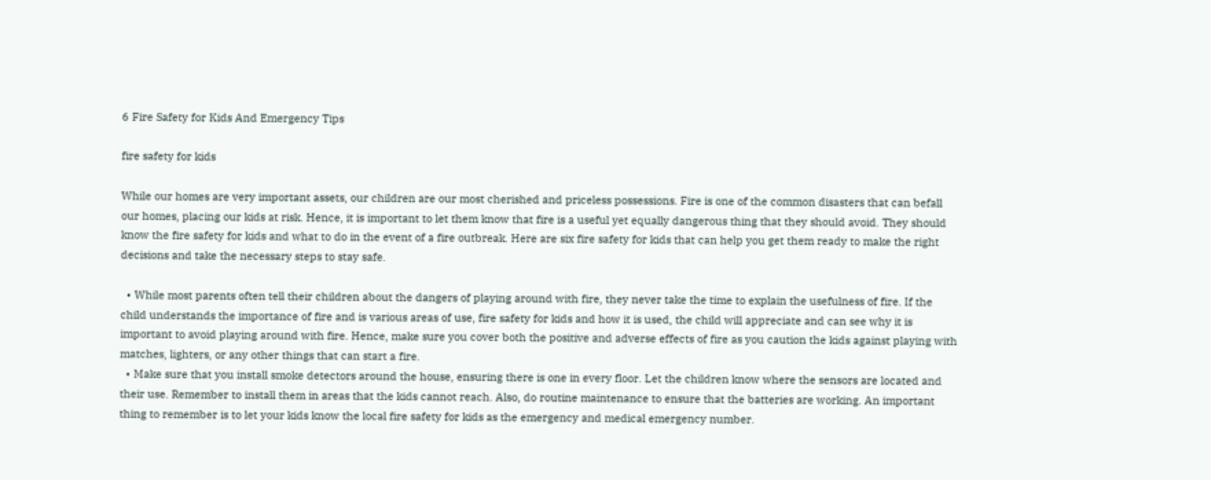6 Fire Safety for Kids And Emergency Tips

fire safety for kids

While our homes are very important assets, our children are our most cherished and priceless possessions. Fire is one of the common disasters that can befall our homes, placing our kids at risk. Hence, it is important to let them know that fire is a useful yet equally dangerous thing that they should avoid. They should know the fire safety for kids and what to do in the event of a fire outbreak. Here are six fire safety for kids that can help you get them ready to make the right decisions and take the necessary steps to stay safe.

  • While most parents often tell their children about the dangers of playing around with fire, they never take the time to explain the usefulness of fire. If the child understands the importance of fire and is various areas of use, fire safety for kids and how it is used, the child will appreciate and can see why it is important to avoid playing around with fire. Hence, make sure you cover both the positive and adverse effects of fire as you caution the kids against playing with matches, lighters, or any other things that can start a fire.
  • Make sure that you install smoke detectors around the house, ensuring there is one in every floor. Let the children know where the sensors are located and their use. Remember to install them in areas that the kids cannot reach. Also, do routine maintenance to ensure that the batteries are working. An important thing to remember is to let your kids know the local fire safety for kids as the emergency and medical emergency number.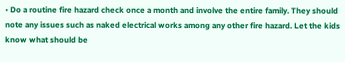• Do a routine fire hazard check once a month and involve the entire family. They should note any issues such as naked electrical works among any other fire hazard. Let the kids know what should be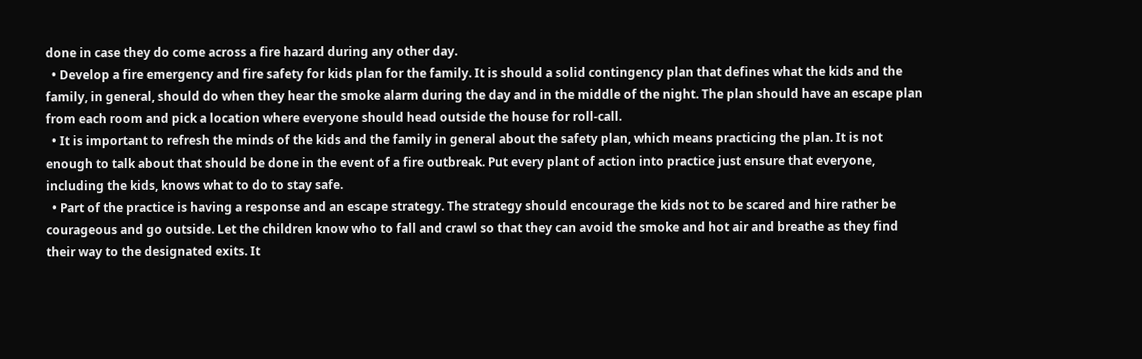done in case they do come across a fire hazard during any other day.
  • Develop a fire emergency and fire safety for kids plan for the family. It is should a solid contingency plan that defines what the kids and the family, in general, should do when they hear the smoke alarm during the day and in the middle of the night. The plan should have an escape plan from each room and pick a location where everyone should head outside the house for roll-call.
  • It is important to refresh the minds of the kids and the family in general about the safety plan, which means practicing the plan. It is not enough to talk about that should be done in the event of a fire outbreak. Put every plant of action into practice just ensure that everyone, including the kids, knows what to do to stay safe.
  • Part of the practice is having a response and an escape strategy. The strategy should encourage the kids not to be scared and hire rather be courageous and go outside. Let the children know who to fall and crawl so that they can avoid the smoke and hot air and breathe as they find their way to the designated exits. It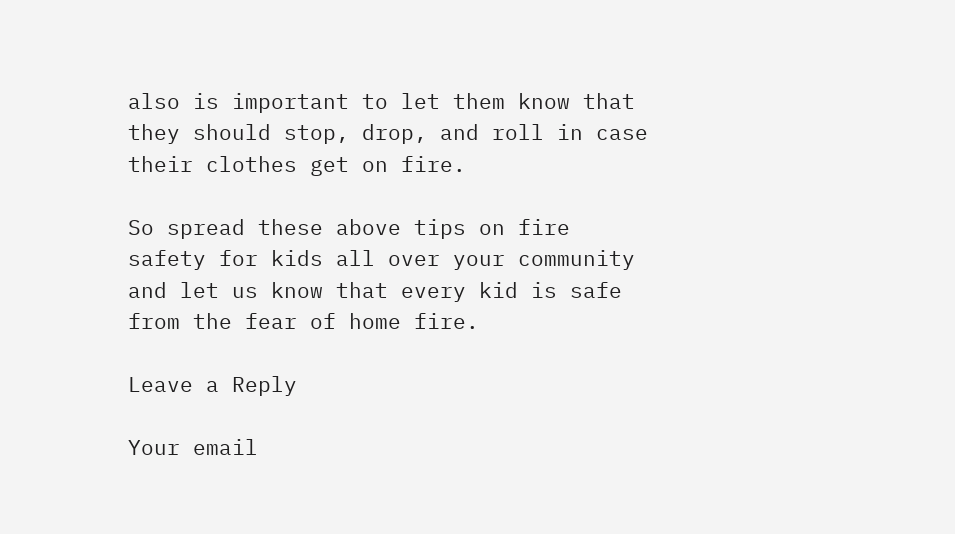also is important to let them know that they should stop, drop, and roll in case their clothes get on fire.

So spread these above tips on fire safety for kids all over your community and let us know that every kid is safe from the fear of home fire.

Leave a Reply

Your email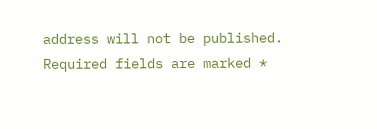address will not be published. Required fields are marked *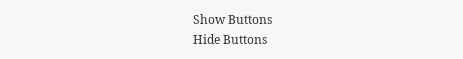Show Buttons
Hide Buttons